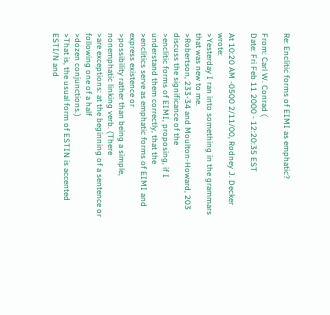Re: Enclitic forms of EIMI as emphatic?

From: Carl W. Conrad (
Date: Fri Feb 11 2000 - 12:20:35 EST

At 10:20 AM -0500 2/11/00, Rodney J. Decker wrote:
>Yesterday I ran into something in the grammars that was new to me.
>Robertson, 233-34 and Moulton-Howard, 203 discuss the significance of the
>enclitic forms of EIMI, proposing, if I understand them correctly, that the
>enclitics serve as emphatic forms of EIMI and express existence or
>possibility rather than being a simple, nonemphatic linking verb. (There
>are exceptions: at the beginning of a sentence or following one of a half
>dozen conjunctions.)
>That is, the usual form of ESTIN is accented ESTI/N and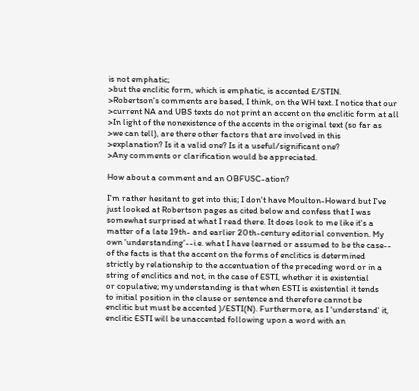is not emphatic;
>but the enclitic form, which is emphatic, is accented E/STIN.
>Robertson's comments are based, I think, on the WH text. I notice that our
>current NA and UBS texts do not print an accent on the enclitic form at all
>In light of the nonexistence of the accents in the original text (so far as
>we can tell), are there other factors that are involved in this
>explanation? Is it a valid one? Is it a useful/significant one?
>Any comments or clarification would be appreciated.

How about a comment and an OBFUSC-ation?

I'm rather hesitant to get into this; I don't have Moulton-Howard but I've
just looked at Robertson pages as cited below and confess that I was
somewhat surprised at what I read there. It does look to me like it's a
matter of a late 19th- and earlier 20th-century editorial convention. My
own 'understanding'--i.e. what I have learned or assumed to be the case--
of the facts is that the accent on the forms of enclitics is determined
strictly by relationship to the accentuation of the preceding word or in a
string of enclitics and not, in the case of ESTI, whether it is existential
or copulative; my understanding is that when ESTI is existential it tends
to initial position in the clause or sentence and therefore cannot be
enclitic but must be accented )/ESTI(N). Furthermore, as I 'understand' it,
enclitic ESTI will be unaccented following upon a word with an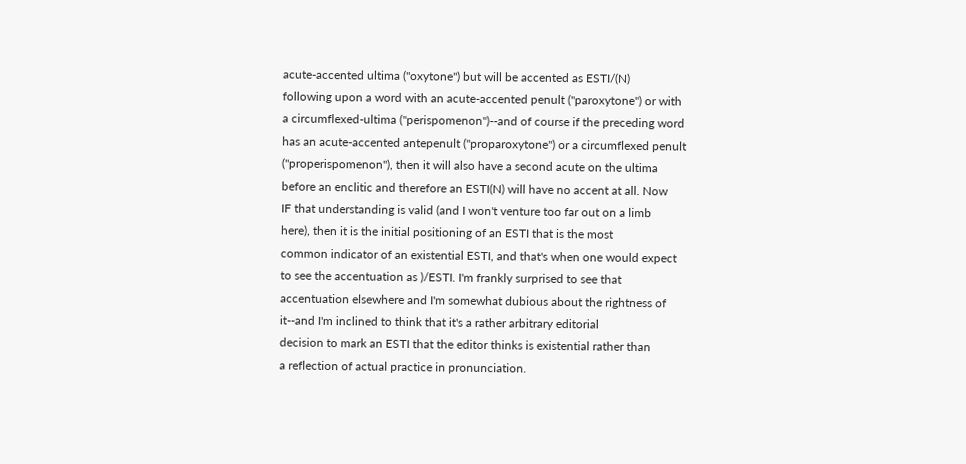acute-accented ultima ("oxytone") but will be accented as ESTI/(N)
following upon a word with an acute-accented penult ("paroxytone") or with
a circumflexed-ultima ("perispomenon")--and of course if the preceding word
has an acute-accented antepenult ("proparoxytone") or a circumflexed penult
("properispomenon"), then it will also have a second acute on the ultima
before an enclitic and therefore an ESTI(N) will have no accent at all. Now
IF that understanding is valid (and I won't venture too far out on a limb
here), then it is the initial positioning of an ESTI that is the most
common indicator of an existential ESTI, and that's when one would expect
to see the accentuation as )/ESTI. I'm frankly surprised to see that
accentuation elsewhere and I'm somewhat dubious about the rightness of
it--and I'm inclined to think that it's a rather arbitrary editorial
decision to mark an ESTI that the editor thinks is existential rather than
a reflection of actual practice in pronunciation.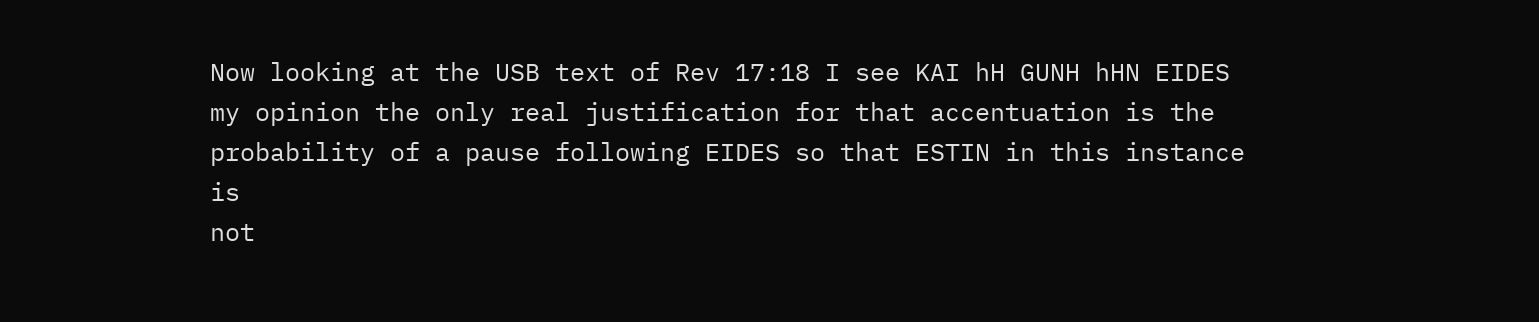Now looking at the USB text of Rev 17:18 I see KAI hH GUNH hHN EIDES
my opinion the only real justification for that accentuation is the
probability of a pause following EIDES so that ESTIN in this instance is
not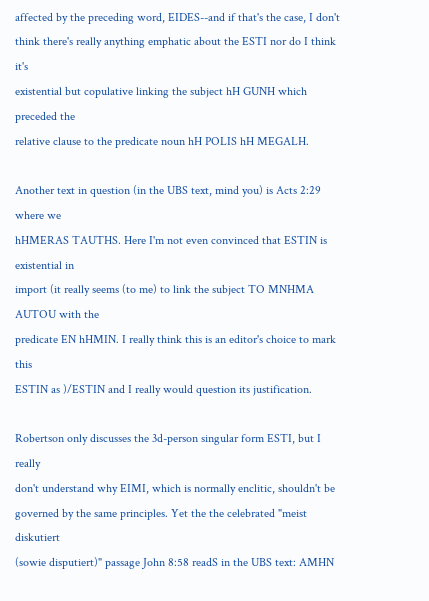affected by the preceding word, EIDES--and if that's the case, I don't
think there's really anything emphatic about the ESTI nor do I think it's
existential but copulative linking the subject hH GUNH which preceded the
relative clause to the predicate noun hH POLIS hH MEGALH.

Another text in question (in the UBS text, mind you) is Acts 2:29 where we
hHMERAS TAUTHS. Here I'm not even convinced that ESTIN is existential in
import (it really seems (to me) to link the subject TO MNHMA AUTOU with the
predicate EN hHMIN. I really think this is an editor's choice to mark this
ESTIN as )/ESTIN and I really would question its justification.

Robertson only discusses the 3d-person singular form ESTI, but I really
don't understand why EIMI, which is normally enclitic, shouldn't be
governed by the same principles. Yet the the celebrated "meist diskutiert
(sowie disputiert)" passage John 8:58 readS in the UBS text: AMHN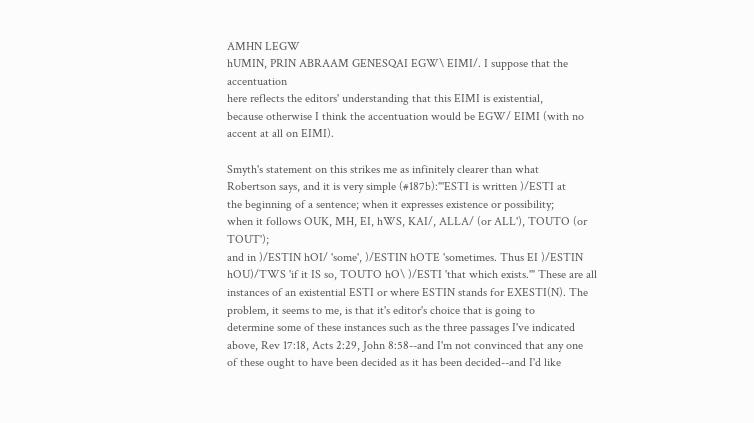AMHN LEGW
hUMIN, PRIN ABRAAM GENESQAI EGW\ EIMI/. I suppose that the accentuation
here reflects the editors' understanding that this EIMI is existential,
because otherwise I think the accentuation would be EGW/ EIMI (with no
accent at all on EIMI).

Smyth's statement on this strikes me as infinitely clearer than what
Robertson says, and it is very simple (#187b):"'ESTI is written )/ESTI at
the beginning of a sentence; when it expresses existence or possibility;
when it follows OUK, MH, EI, hWS, KAI/, ALLA/ (or ALL'), TOUTO (or TOUT');
and in )/ESTIN hOI/ 'some', )/ESTIN hOTE 'sometimes. Thus EI )/ESTIN
hOU)/TWS 'if it IS so, TOUTO hO\ )/ESTI 'that which exists.'" These are all
instances of an existential ESTI or where ESTIN stands for EXESTI(N). The
problem, it seems to me, is that it's editor's choice that is going to
determine some of these instances such as the three passages I've indicated
above, Rev 17:18, Acts 2:29, John 8:58--and I'm not convinced that any one
of these ought to have been decided as it has been decided--and I'd like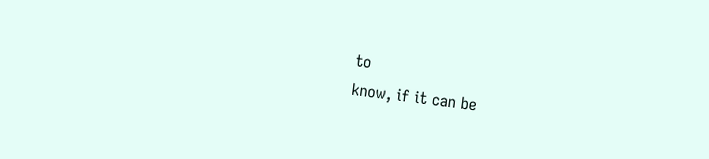to
know, if it can be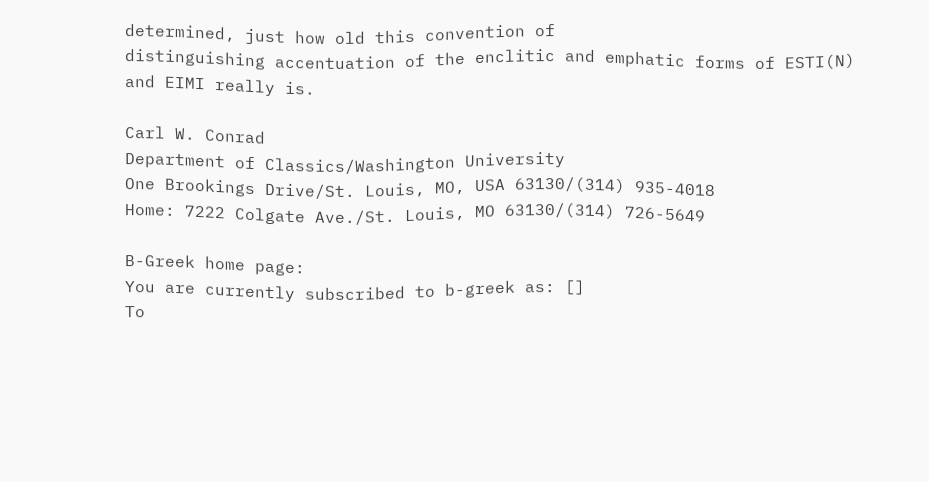determined, just how old this convention of
distinguishing accentuation of the enclitic and emphatic forms of ESTI(N)
and EIMI really is.

Carl W. Conrad
Department of Classics/Washington University
One Brookings Drive/St. Louis, MO, USA 63130/(314) 935-4018
Home: 7222 Colgate Ave./St. Louis, MO 63130/(314) 726-5649

B-Greek home page:
You are currently subscribed to b-greek as: []
To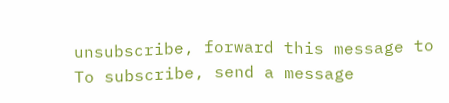unsubscribe, forward this message to
To subscribe, send a message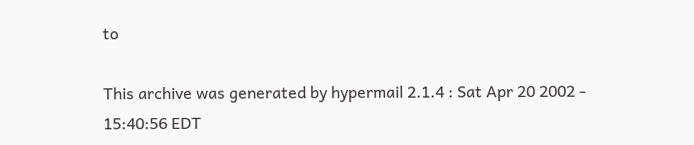to

This archive was generated by hypermail 2.1.4 : Sat Apr 20 2002 - 15:40:56 EDT